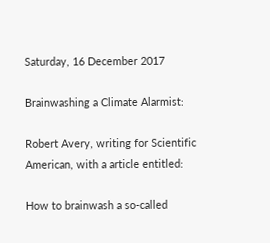Saturday, 16 December 2017

Brainwashing a Climate Alarmist:

Robert Avery, writing for Scientific American, with a article entitled:

How to brainwash a so-called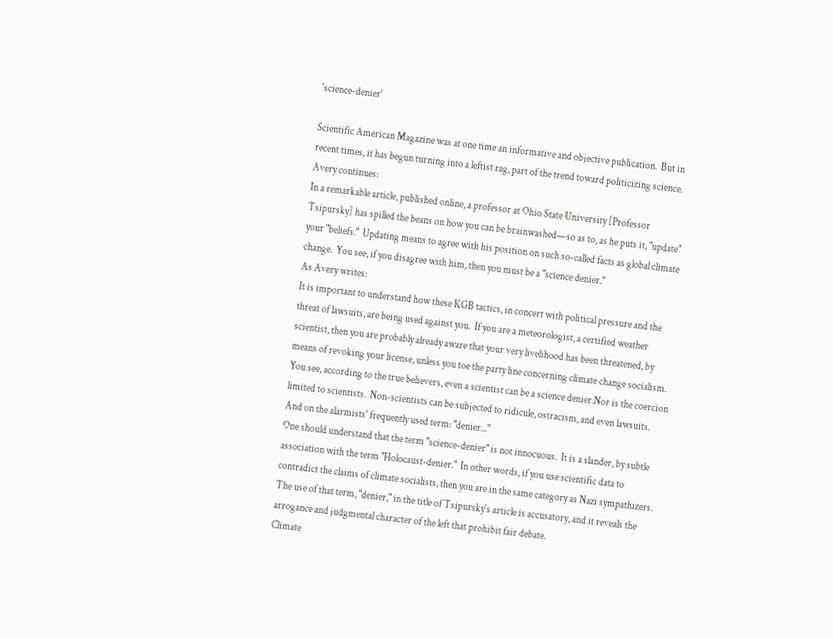'science-denier'

Scientific American Magazine was at one time an informative and objective publication.  But in recent times, it has begun turning into a leftist rag, part of the trend toward politicizing science.
Avery continues:
In a remarkable article, published online, a professor at Ohio State University [Professor Tsipursky] has spilled the beans on how you can be brainwashed—so as to, as he puts it, "update" your "beliefs."  Updating means to agree with his position on such so-called facts as global climate change.  You see, if you disagree with him, then you must be a "science denier."
As Avery writes:
It is important to understand how these KGB tactics, in concert with political pressure and the threat of lawsuits, are being used against you.  If you are a meteorologist, a certified weather scientist, then you are probably already aware that your very livelihood has been threatened, by means of revoking your license, unless you toe the party line concerning climate change socialism.  You see, according to the true believers, even a scientist can be a science denier.Nor is the coercion limited to scientists.  Non-scientists can be subjected to ridicule, ostracism, and even lawsuits.
And on the alarmists' frequently used term: "denier..."
One should understand that the term "science-denier" is not innocuous.  It is a slander, by subtle association with the term "Holocaust-denier."  In other words, if you use scientific data to contradict the claims of climate socialists, then you are in the same category as Nazi sympathizers.  The use of that term, "denier," in the title of Tsipursky's article is accusatory, and it reveals the arrogance and judgmental character of the left that prohibit fair debate.
Climate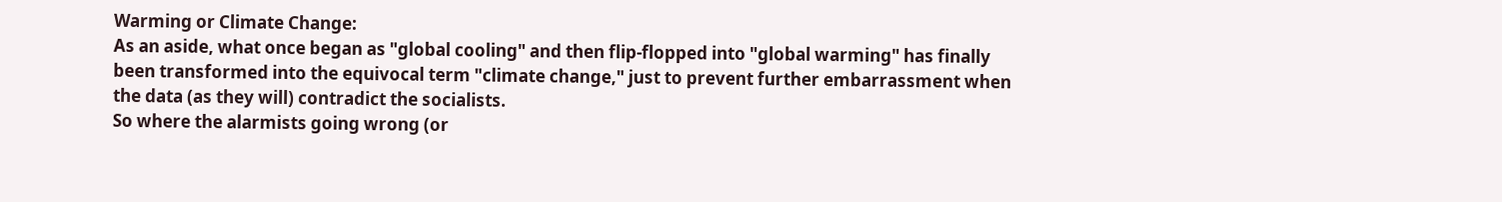Warming or Climate Change:
As an aside, what once began as "global cooling" and then flip-flopped into "global warming" has finally been transformed into the equivocal term "climate change," just to prevent further embarrassment when the data (as they will) contradict the socialists.
So where the alarmists going wrong (or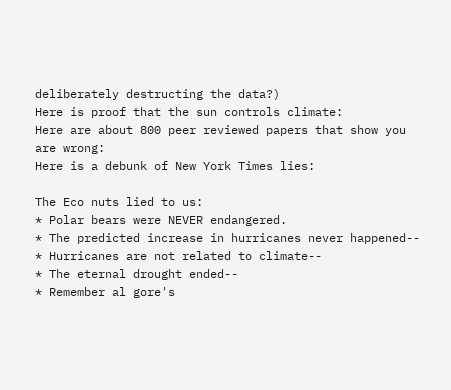deliberately destructing the data?)
Here is proof that the sun controls climate:
Here are about 800 peer reviewed papers that show you are wrong:
Here is a debunk of New York Times lies:

The Eco nuts lied to us:
* Polar bears were NEVER endangered.
* The predicted increase in hurricanes never happened--
* Hurricanes are not related to climate--
* The eternal drought ended--
* Remember al gore's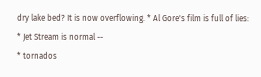dry lake bed? It is now overflowing. * Al Gore's film is full of lies:
* Jet Stream is normal --
* tornados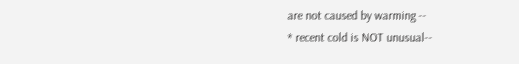are not caused by warming --
* recent cold is NOT unusual--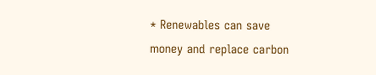* Renewables can save money and replace carbon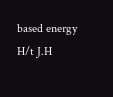based energy
H/t J.H